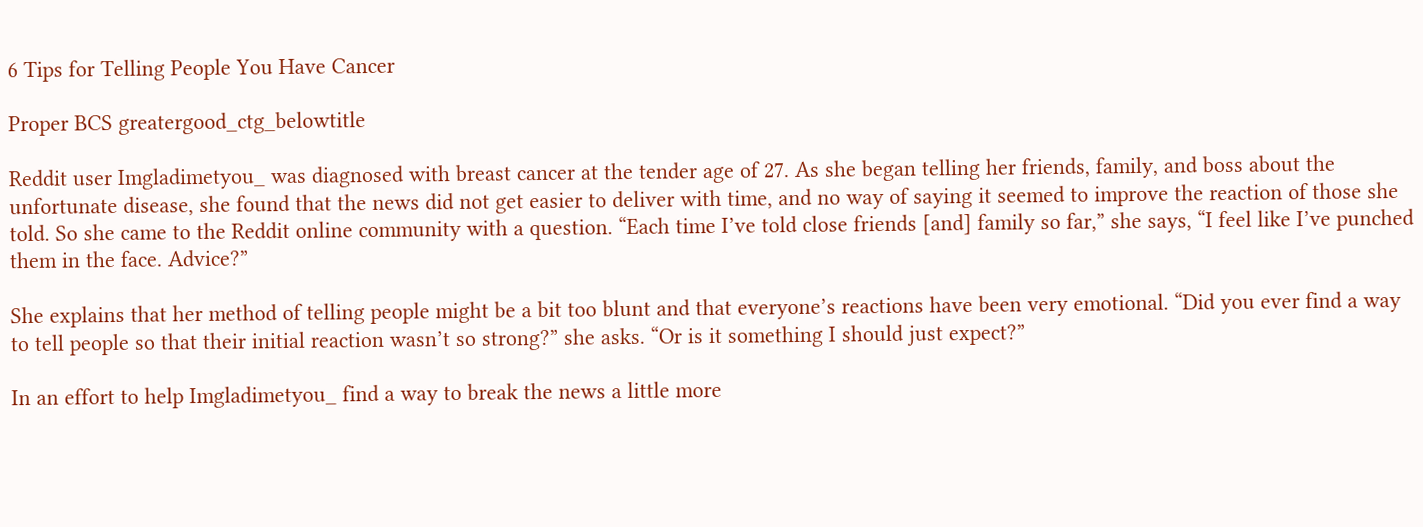6 Tips for Telling People You Have Cancer

Proper BCS greatergood_ctg_belowtitle

Reddit user Imgladimetyou_ was diagnosed with breast cancer at the tender age of 27. As she began telling her friends, family, and boss about the unfortunate disease, she found that the news did not get easier to deliver with time, and no way of saying it seemed to improve the reaction of those she told. So she came to the Reddit online community with a question. “Each time I’ve told close friends [and] family so far,” she says, “I feel like I’ve punched them in the face. Advice?”

She explains that her method of telling people might be a bit too blunt and that everyone’s reactions have been very emotional. “Did you ever find a way to tell people so that their initial reaction wasn’t so strong?” she asks. “Or is it something I should just expect?”

In an effort to help Imgladimetyou_ find a way to break the news a little more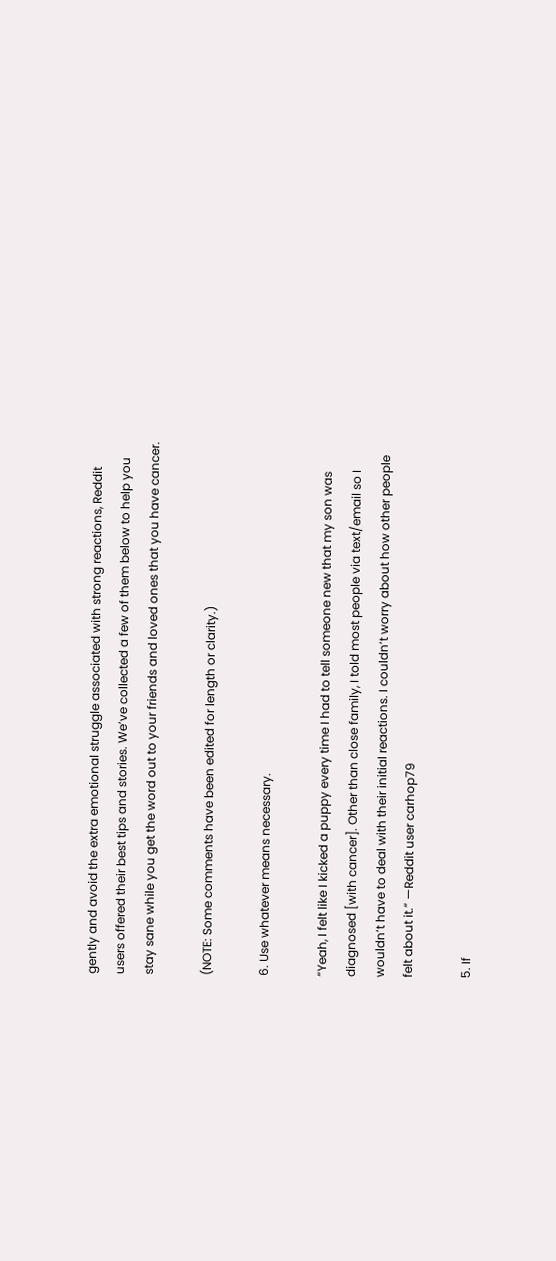gently and avoid the extra emotional struggle associated with strong reactions, Reddit users offered their best tips and stories. We’ve collected a few of them below to help you stay sane while you get the word out to your friends and loved ones that you have cancer.

(NOTE: Some comments have been edited for length or clarity.)

6. Use whatever means necessary.

“Yeah, I felt like I kicked a puppy every time I had to tell someone new that my son was diagnosed [with cancer]. Other than close family, I told most people via text/email so I wouldn’t have to deal with their initial reactions. I couldn’t worry about how other people felt about it.” —Reddit user carhop79

5. If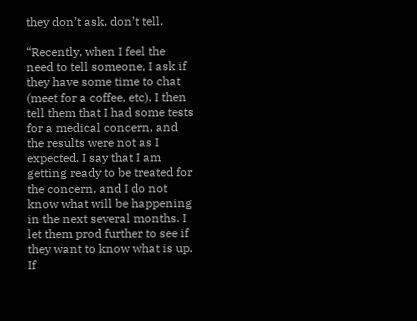they don’t ask, don’t tell.

“Recently, when I feel the need to tell someone, I ask if they have some time to chat (meet for a coffee, etc). I then tell them that I had some tests for a medical concern, and the results were not as I expected. I say that I am getting ready to be treated for the concern, and I do not know what will be happening in the next several months. I let them prod further to see if they want to know what is up. If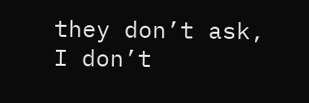they don’t ask, I don’t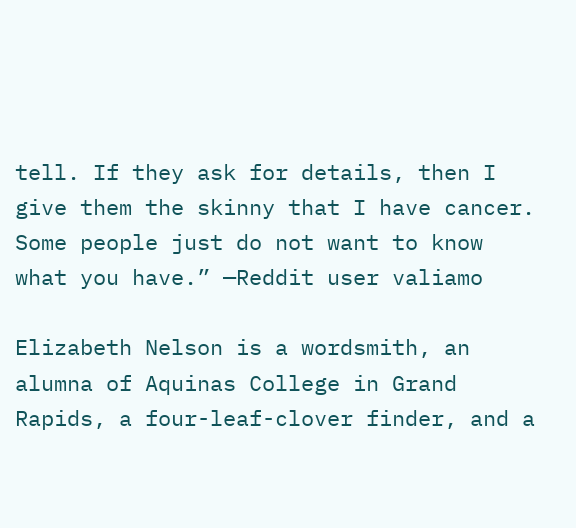tell. If they ask for details, then I give them the skinny that I have cancer. Some people just do not want to know what you have.” —Reddit user valiamo

Elizabeth Nelson is a wordsmith, an alumna of Aquinas College in Grand Rapids, a four-leaf-clover finder, and a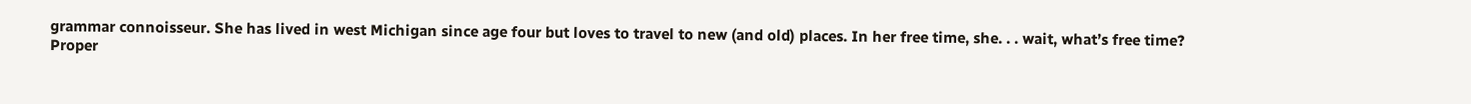grammar connoisseur. She has lived in west Michigan since age four but loves to travel to new (and old) places. In her free time, she. . . wait, what’s free time?
Proper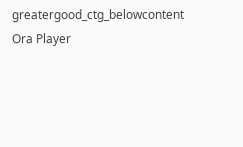greatergood_ctg_belowcontent
Ora Player